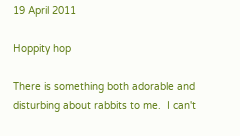19 April 2011

Hoppity hop

There is something both adorable and disturbing about rabbits to me.  I can't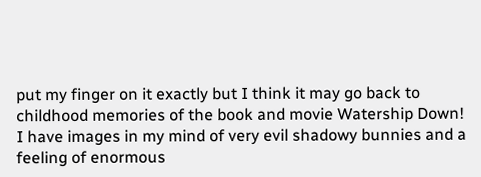put my finger on it exactly but I think it may go back to childhood memories of the book and movie Watership Down!  I have images in my mind of very evil shadowy bunnies and a feeling of enormous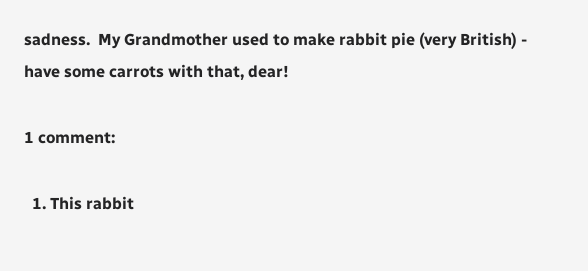sadness.  My Grandmother used to make rabbit pie (very British) - have some carrots with that, dear!

1 comment:

  1. This rabbit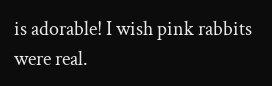is adorable! I wish pink rabbits were real.